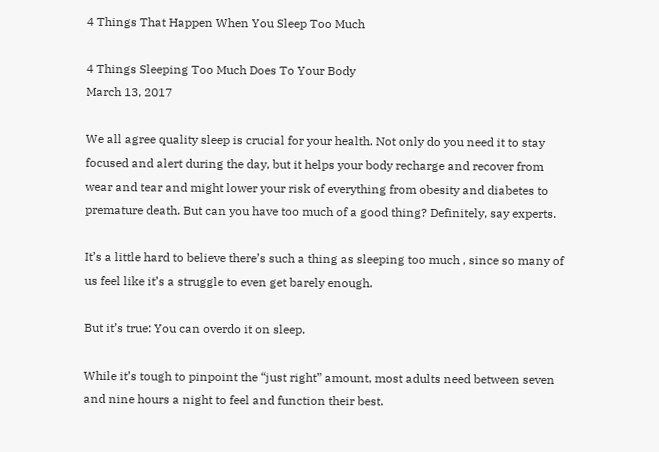4 Things That Happen When You Sleep Too Much

4 Things Sleeping Too Much Does To Your Body
March 13, 2017

We all agree quality sleep is crucial for your health. Not only do you need it to stay focused and alert during the day, but it helps your body recharge and recover from wear and tear and might lower your risk of everything from obesity and diabetes to premature death. But can you have too much of a good thing? Definitely, say experts.

It’s a little hard to believe there’s such a thing as sleeping too much , since so many of us feel like it’s a struggle to even get barely enough.

But it’s true: You can overdo it on sleep.

While it’s tough to pinpoint the “just right” amount, most adults need between seven and nine hours a night to feel and function their best.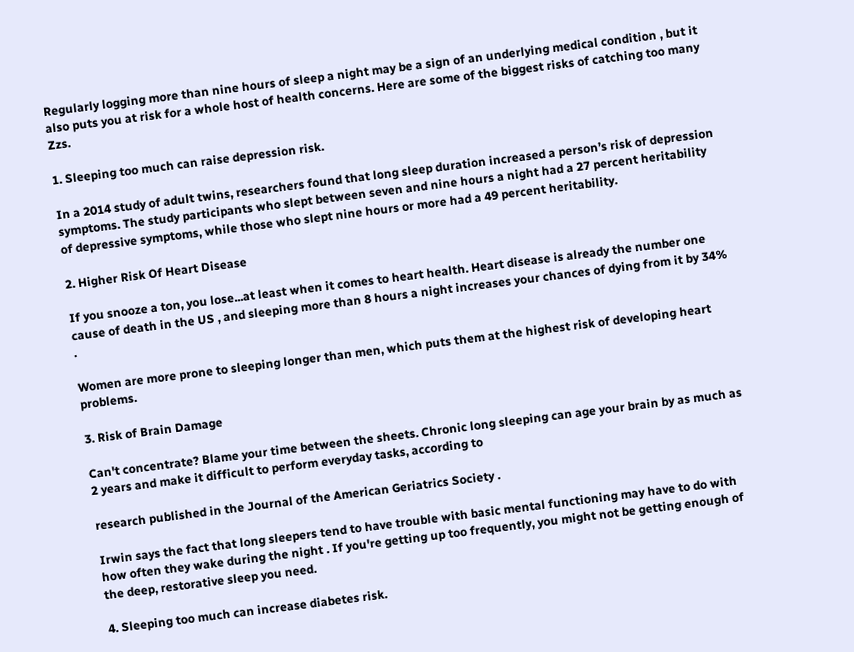Regularly logging more than nine hours of sleep a night may be a sign of an underlying medical condition , but it also puts you at risk for a whole host of health concerns. Here are some of the biggest risks of catching too many Zzs.

1. Sleeping too much can raise depression risk.

In a 2014 study of adult twins, researchers found that long sleep duration increased a person’s risk of depression symptoms. The study participants who slept between seven and nine hours a night had a 27 percent heritability of depressive symptoms, while those who slept nine hours or more had a 49 percent heritability.

2. Higher Risk Of Heart Disease

If you snooze a ton, you lose...at least when it comes to heart health. Heart disease is already the number one cause of death in the US , and sleeping more than 8 hours a night increases your chances of dying from it by 34% .

Women are more prone to sleeping longer than men, which puts them at the highest risk of developing heart problems.

3. Risk of Brain Damage

Can't concentrate? Blame your time between the sheets. Chronic long sleeping can age your brain by as much as 2 years and make it difficult to perform everyday tasks, according to

research published in the Journal of the American Geriatrics Society .

Irwin says the fact that long sleepers tend to have trouble with basic mental functioning may have to do with how often they wake during the night . If you're getting up too frequently, you might not be getting enough of the deep, restorative sleep you need.

4. Sleeping too much can increase diabetes risk.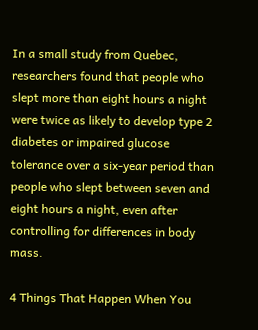In a small study from Quebec, researchers found that people who slept more than eight hours a night were twice as likely to develop type 2 diabetes or impaired glucose tolerance over a six-year period than people who slept between seven and eight hours a night, even after controlling for differences in body mass.

4 Things That Happen When You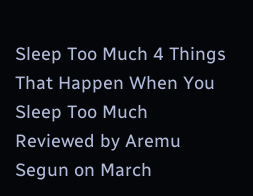Sleep Too Much 4 Things That Happen When You Sleep Too Much Reviewed by Aremu Segun on March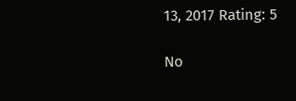13, 2017 Rating: 5

No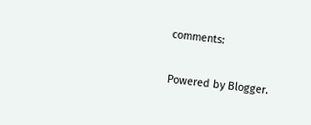comments:

Powered by Blogger.